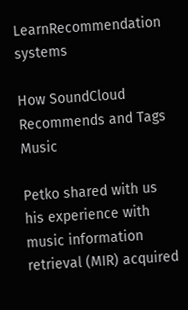LearnRecommendation systems

How SoundCloud Recommends and Tags Music

Petko shared with us his experience with music information retrieval (MIR) acquired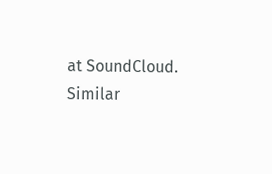at SoundCloud. Similar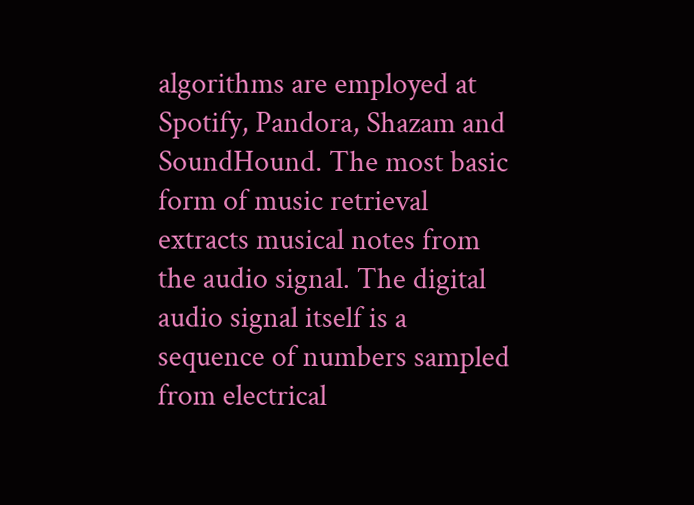algorithms are employed at Spotify, Pandora, Shazam and SoundHound. The most basic form of music retrieval extracts musical notes from the audio signal. The digital audio signal itself is a sequence of numbers sampled from electrical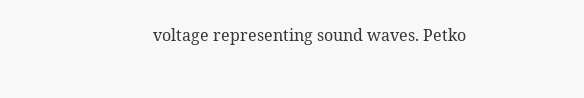voltage representing sound waves. Petko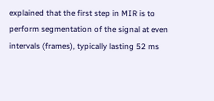explained that the first step in MIR is to perform segmentation of the signal at even intervals (frames), typically lasting 52 ms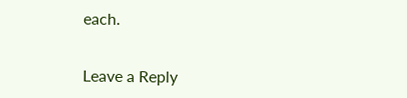each.


Leave a Reply